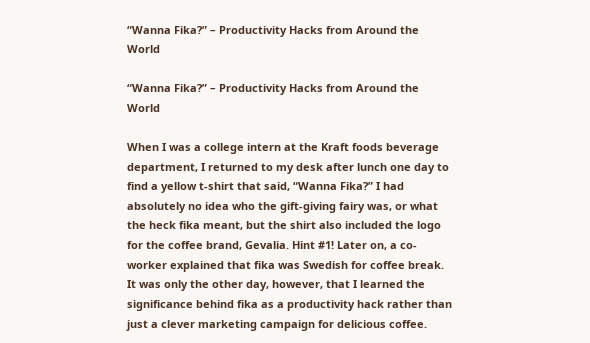“Wanna Fika?” – Productivity Hacks from Around the World

“Wanna Fika?” – Productivity Hacks from Around the World

When I was a college intern at the Kraft foods beverage department, I returned to my desk after lunch one day to find a yellow t-shirt that said, “Wanna Fika?” I had absolutely no idea who the gift-giving fairy was, or what the heck fika meant, but the shirt also included the logo for the coffee brand, Gevalia. Hint #1! Later on, a co-worker explained that fika was Swedish for coffee break. It was only the other day, however, that I learned the significance behind fika as a productivity hack rather than just a clever marketing campaign for delicious coffee.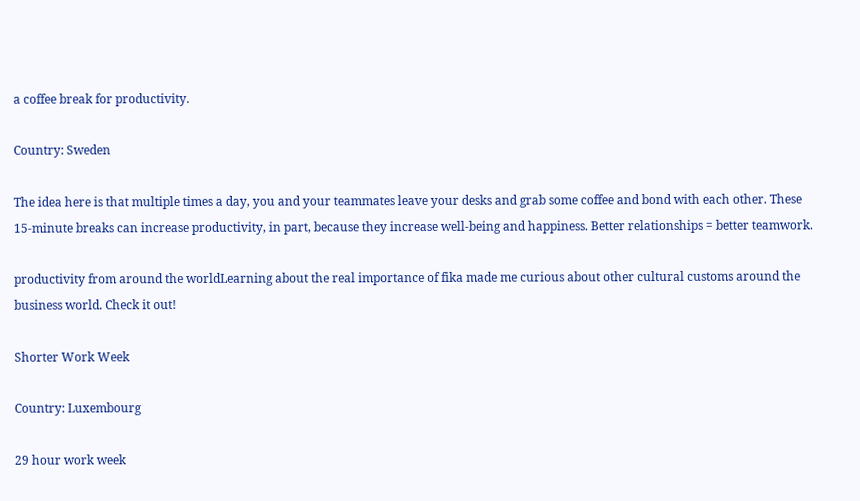a coffee break for productivity.

Country: Sweden

The idea here is that multiple times a day, you and your teammates leave your desks and grab some coffee and bond with each other. These 15-minute breaks can increase productivity, in part, because they increase well-being and happiness. Better relationships = better teamwork.

productivity from around the worldLearning about the real importance of fika made me curious about other cultural customs around the business world. Check it out!

Shorter Work Week

Country: Luxembourg

29 hour work week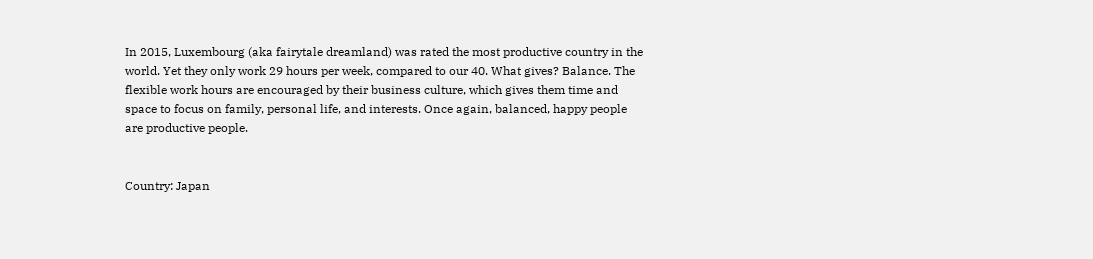In 2015, Luxembourg (aka fairytale dreamland) was rated the most productive country in the world. Yet they only work 29 hours per week, compared to our 40. What gives? Balance. The flexible work hours are encouraged by their business culture, which gives them time and space to focus on family, personal life, and interests. Once again, balanced, happy people are productive people.


Country: Japan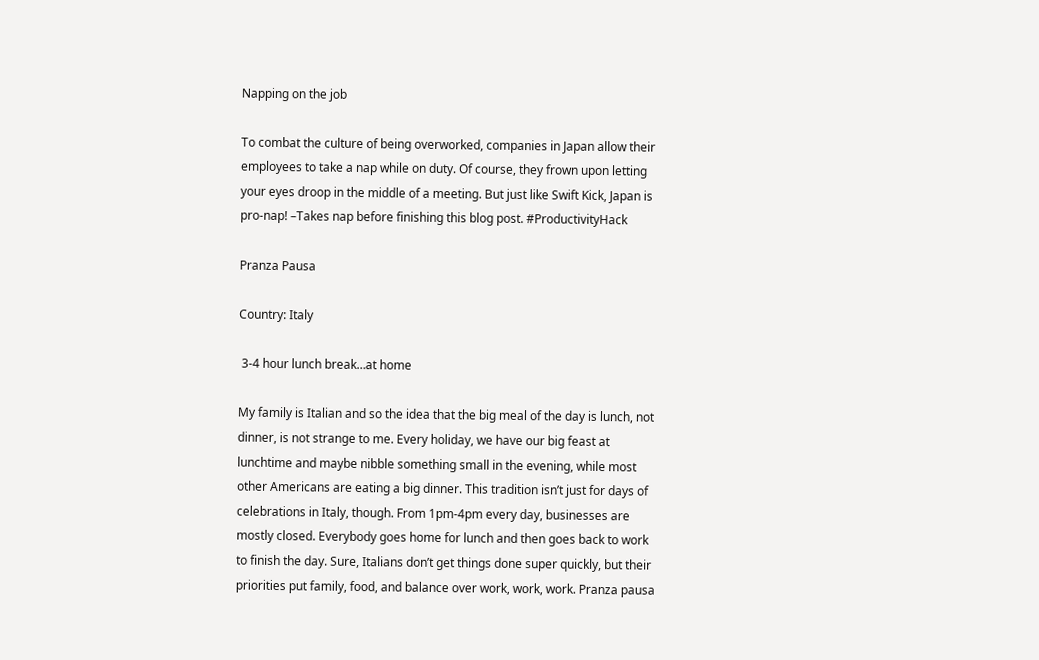Napping on the job

To combat the culture of being overworked, companies in Japan allow their employees to take a nap while on duty. Of course, they frown upon letting your eyes droop in the middle of a meeting. But just like Swift Kick, Japan is pro-nap! –Takes nap before finishing this blog post. #ProductivityHack

Pranza Pausa

Country: Italy

 3-4 hour lunch break…at home

My family is Italian and so the idea that the big meal of the day is lunch, not dinner, is not strange to me. Every holiday, we have our big feast at lunchtime and maybe nibble something small in the evening, while most other Americans are eating a big dinner. This tradition isn’t just for days of celebrations in Italy, though. From 1pm-4pm every day, businesses are mostly closed. Everybody goes home for lunch and then goes back to work to finish the day. Sure, Italians don’t get things done super quickly, but their priorities put family, food, and balance over work, work, work. Pranza pausa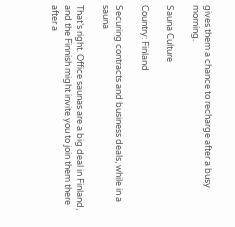gives them a chance to recharge after a busy morning.

Sauna Culture

Country: Finland

Securing contracts and business deals, while in a sauna

That’s right. Office saunas are a big deal in Finland, and the Finnish might invite you to join them there after a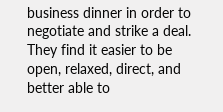business dinner in order to negotiate and strike a deal. They find it easier to be open, relaxed, direct, and better able to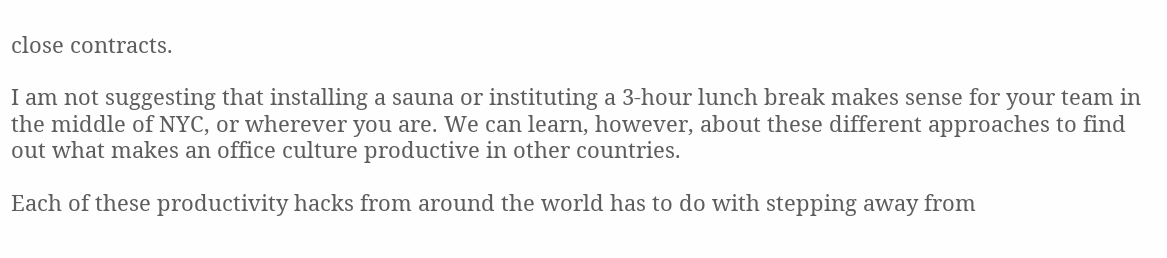close contracts.

I am not suggesting that installing a sauna or instituting a 3-hour lunch break makes sense for your team in the middle of NYC, or wherever you are. We can learn, however, about these different approaches to find out what makes an office culture productive in other countries.

Each of these productivity hacks from around the world has to do with stepping away from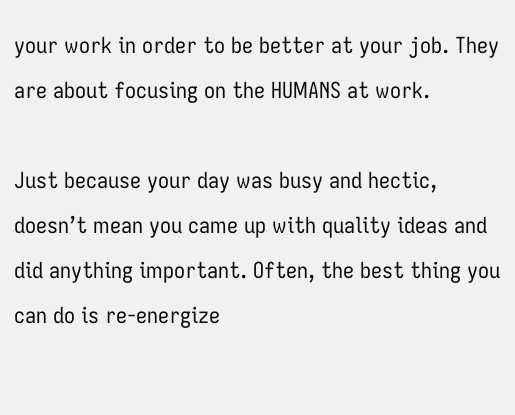your work in order to be better at your job. They are about focusing on the HUMANS at work.

Just because your day was busy and hectic, doesn’t mean you came up with quality ideas and did anything important. Often, the best thing you can do is re-energize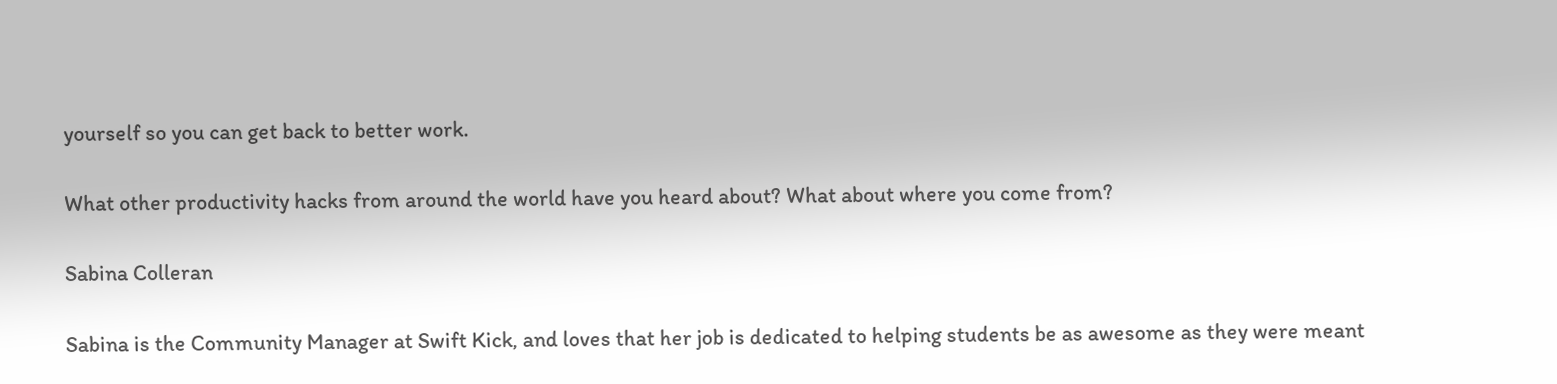yourself so you can get back to better work.

What other productivity hacks from around the world have you heard about? What about where you come from?

Sabina Colleran

Sabina is the Community Manager at Swift Kick, and loves that her job is dedicated to helping students be as awesome as they were meant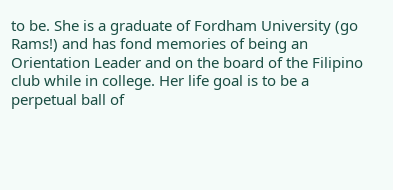to be. She is a graduate of Fordham University (go Rams!) and has fond memories of being an Orientation Leader and on the board of the Filipino club while in college. Her life goal is to be a perpetual ball of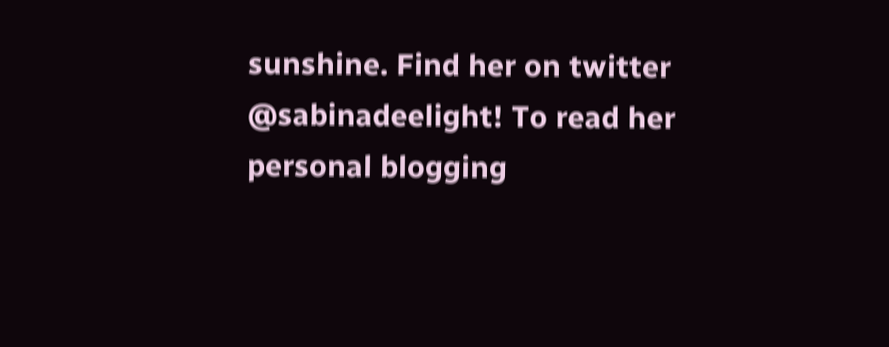sunshine. Find her on twitter @sabinadeelight! To read her personal blogging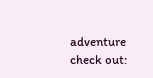adventure check out: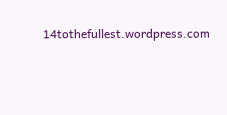14tothefullest.wordpress.com